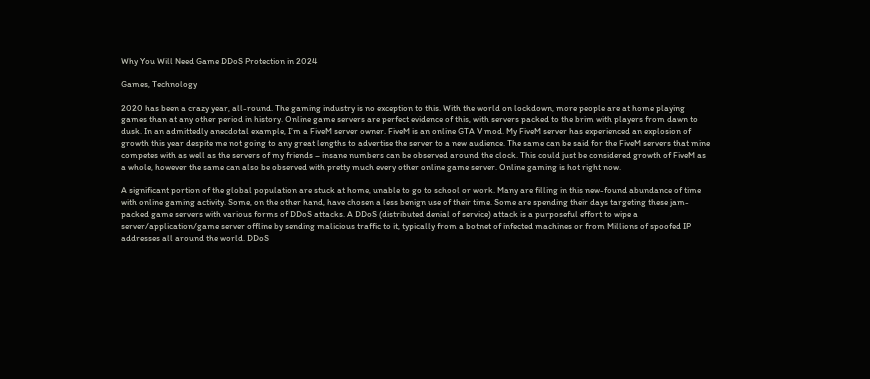Why You Will Need Game DDoS Protection in 2024

Games, Technology

2020 has been a crazy year, all-round. The gaming industry is no exception to this. With the world on lockdown, more people are at home playing games than at any other period in history. Online game servers are perfect evidence of this, with servers packed to the brim with players from dawn to dusk. In an admittedly anecdotal example, I’m a FiveM server owner. FiveM is an online GTA V mod. My FiveM server has experienced an explosion of growth this year despite me not going to any great lengths to advertise the server to a new audience. The same can be said for the FiveM servers that mine competes with as well as the servers of my friends – insane numbers can be observed around the clock. This could just be considered growth of FiveM as a whole, however the same can also be observed with pretty much every other online game server. Online gaming is hot right now.

A significant portion of the global population are stuck at home, unable to go to school or work. Many are filling in this new-found abundance of time with online gaming activity. Some, on the other hand, have chosen a less benign use of their time. Some are spending their days targeting these jam-packed game servers with various forms of DDoS attacks. A DDoS (distributed denial of service) attack is a purposeful effort to wipe a server/application/game server offline by sending malicious traffic to it, typically from a botnet of infected machines or from Millions of spoofed IP addresses all around the world. DDoS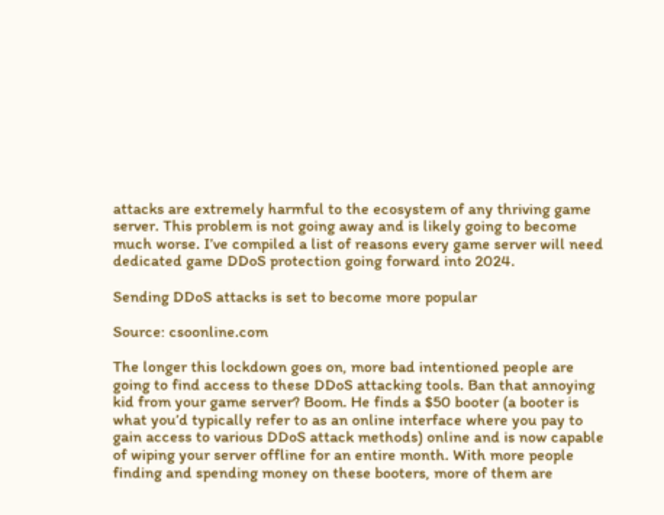attacks are extremely harmful to the ecosystem of any thriving game server. This problem is not going away and is likely going to become much worse. I’ve compiled a list of reasons every game server will need dedicated game DDoS protection going forward into 2024.

Sending DDoS attacks is set to become more popular

Source: csoonline.com

The longer this lockdown goes on, more bad intentioned people are going to find access to these DDoS attacking tools. Ban that annoying kid from your game server? Boom. He finds a $50 booter (a booter is what you’d typically refer to as an online interface where you pay to gain access to various DDoS attack methods) online and is now capable of wiping your server offline for an entire month. With more people finding and spending money on these booters, more of them are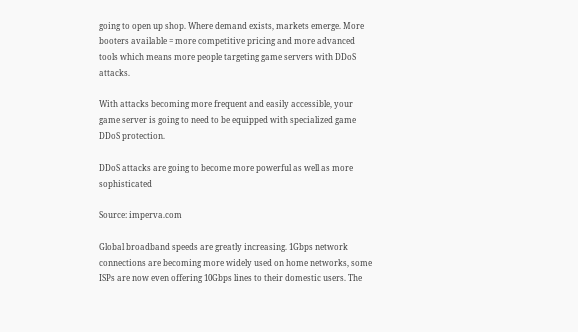going to open up shop. Where demand exists, markets emerge. More booters available = more competitive pricing and more advanced tools which means more people targeting game servers with DDoS attacks.

With attacks becoming more frequent and easily accessible, your game server is going to need to be equipped with specialized game DDoS protection.

DDoS attacks are going to become more powerful as well as more sophisticated

Source: imperva.com

Global broadband speeds are greatly increasing. 1Gbps network connections are becoming more widely used on home networks, some ISPs are now even offering 10Gbps lines to their domestic users. The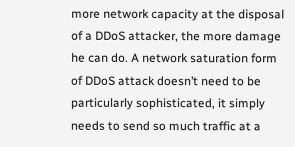more network capacity at the disposal of a DDoS attacker, the more damage he can do. A network saturation form of DDoS attack doesn’t need to be particularly sophisticated, it simply needs to send so much traffic at a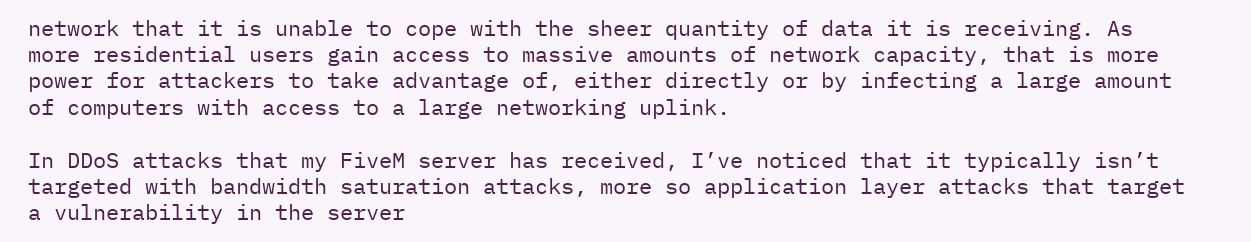network that it is unable to cope with the sheer quantity of data it is receiving. As more residential users gain access to massive amounts of network capacity, that is more power for attackers to take advantage of, either directly or by infecting a large amount of computers with access to a large networking uplink.

In DDoS attacks that my FiveM server has received, I’ve noticed that it typically isn’t targeted with bandwidth saturation attacks, more so application layer attacks that target a vulnerability in the server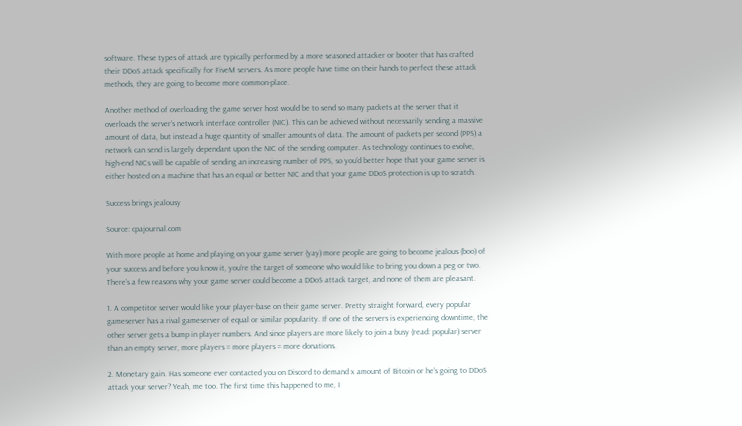software. These types of attack are typically performed by a more seasoned attacker or booter that has crafted their DDoS attack specifically for FiveM servers. As more people have time on their hands to perfect these attack methods, they are going to become more common-place.

Another method of overloading the game server host would be to send so many packets at the server that it overloads the server’s network interface controller (NIC). This can be achieved without necessarily sending a massive amount of data, but instead a huge quantity of smaller amounts of data. The amount of packets per second (PPS) a network can send is largely dependant upon the NIC of the sending computer. As technology continues to evolve, high-end NICs will be capable of sending an increasing number of PPS, so you’d better hope that your game server is either hosted on a machine that has an equal or better NIC and that your game DDoS protection is up to scratch.

Success brings jealousy

Source: cpajournal.com

With more people at home and playing on your game server (yay) more people are going to become jealous (boo) of your success and before you know it, you’re the target of someone who would like to bring you down a peg or two. There’s a few reasons why your game server could become a DDoS attack target, and none of them are pleasant.

1. A competitor server would like your player-base on their game server. Pretty straight forward, every popular gameserver has a rival gameserver of equal or similar popularity. If one of the servers is experiencing downtime, the other server gets a bump in player numbers. And since players are more likely to join a busy (read: popular) server than an empty server, more players = more players = more donations.

2. Monetary gain. Has someone ever contacted you on Discord to demand x amount of Bitcoin or he’s going to DDoS attack your server? Yeah, me too. The first time this happened to me, I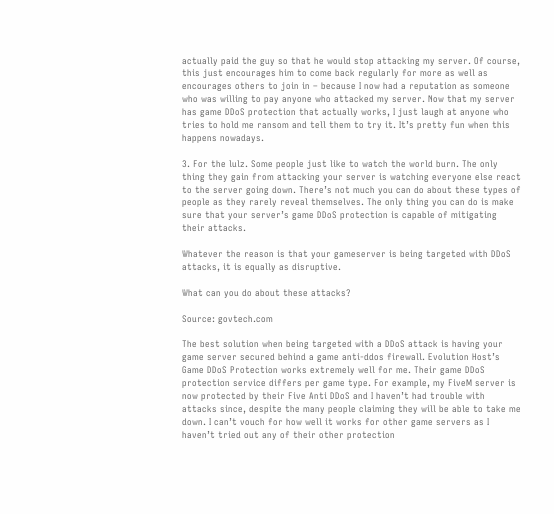actually paid the guy so that he would stop attacking my server. Of course, this just encourages him to come back regularly for more as well as encourages others to join in – because I now had a reputation as someone who was willing to pay anyone who attacked my server. Now that my server has game DDoS protection that actually works, I just laugh at anyone who tries to hold me ransom and tell them to try it. It’s pretty fun when this happens nowadays.

3. For the lulz. Some people just like to watch the world burn. The only thing they gain from attacking your server is watching everyone else react to the server going down. There’s not much you can do about these types of people as they rarely reveal themselves. The only thing you can do is make sure that your server’s game DDoS protection is capable of mitigating their attacks.

Whatever the reason is that your gameserver is being targeted with DDoS attacks, it is equally as disruptive.

What can you do about these attacks?

Source: govtech.com

The best solution when being targeted with a DDoS attack is having your game server secured behind a game anti-ddos firewall. Evolution Host’s Game DDoS Protection works extremely well for me. Their game DDoS protection service differs per game type. For example, my FiveM server is now protected by their Five Anti DDoS and I haven’t had trouble with attacks since, despite the many people claiming they will be able to take me down. I can’t vouch for how well it works for other game servers as I haven’t tried out any of their other protection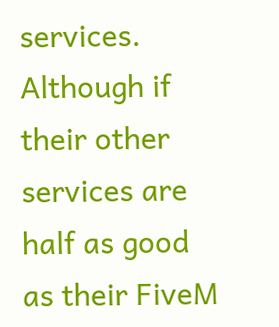services. Although if their other services are half as good as their FiveM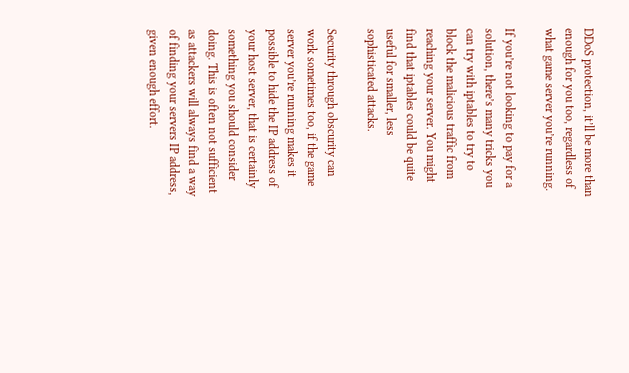DDoS protection, it’ll be more than enough for you too, regardless of what game server you’re running.

If you’re not looking to pay for a solution, there’s many tricks you can try with iptables to try to block the malicious traffic from reaching your server. You might find that iptables could be quite useful for smaller, less sophisticated attacks.

Security through obscurity can work sometimes too, if the game server you’re running makes it possible to hide the IP address of your host server, that is certainly something you should consider doing. This is often not sufficient as attackers will always find a way of finding your servers IP address, given enough effort.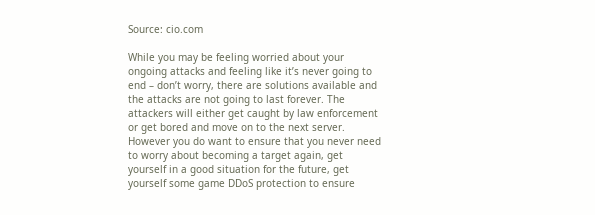Source: cio.com

While you may be feeling worried about your ongoing attacks and feeling like it’s never going to end – don’t worry, there are solutions available and the attacks are not going to last forever. The attackers will either get caught by law enforcement or get bored and move on to the next server. However you do want to ensure that you never need to worry about becoming a target again, get yourself in a good situation for the future, get yourself some game DDoS protection to ensure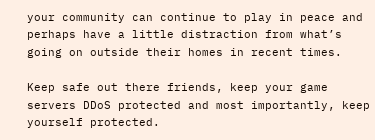your community can continue to play in peace and perhaps have a little distraction from what’s going on outside their homes in recent times.

Keep safe out there friends, keep your game servers DDoS protected and most importantly, keep yourself protected.